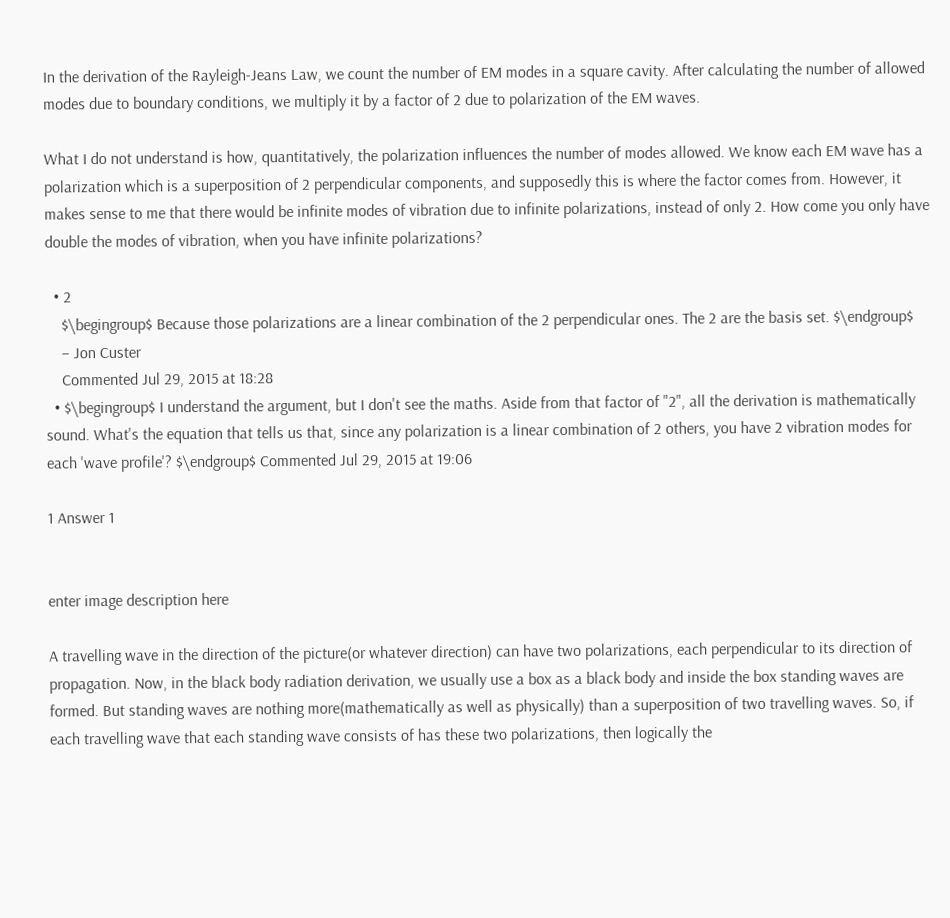In the derivation of the Rayleigh-Jeans Law, we count the number of EM modes in a square cavity. After calculating the number of allowed modes due to boundary conditions, we multiply it by a factor of 2 due to polarization of the EM waves.

What I do not understand is how, quantitatively, the polarization influences the number of modes allowed. We know each EM wave has a polarization which is a superposition of 2 perpendicular components, and supposedly this is where the factor comes from. However, it makes sense to me that there would be infinite modes of vibration due to infinite polarizations, instead of only 2. How come you only have double the modes of vibration, when you have infinite polarizations?

  • 2
    $\begingroup$ Because those polarizations are a linear combination of the 2 perpendicular ones. The 2 are the basis set. $\endgroup$
    – Jon Custer
    Commented Jul 29, 2015 at 18:28
  • $\begingroup$ I understand the argument, but I don't see the maths. Aside from that factor of "2", all the derivation is mathematically sound. What's the equation that tells us that, since any polarization is a linear combination of 2 others, you have 2 vibration modes for each 'wave profile'? $\endgroup$ Commented Jul 29, 2015 at 19:06

1 Answer 1


enter image description here

A travelling wave in the direction of the picture(or whatever direction) can have two polarizations, each perpendicular to its direction of propagation. Now, in the black body radiation derivation, we usually use a box as a black body and inside the box standing waves are formed. But standing waves are nothing more(mathematically as well as physically) than a superposition of two travelling waves. So, if each travelling wave that each standing wave consists of has these two polarizations, then logically the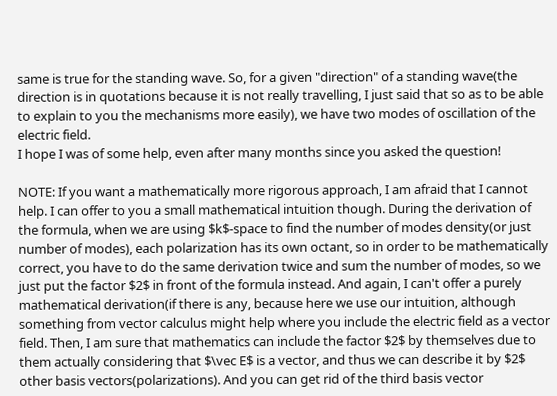same is true for the standing wave. So, for a given "direction" of a standing wave(the direction is in quotations because it is not really travelling, I just said that so as to be able to explain to you the mechanisms more easily), we have two modes of oscillation of the electric field.
I hope I was of some help, even after many months since you asked the question!

NOTE: If you want a mathematically more rigorous approach, I am afraid that I cannot help. I can offer to you a small mathematical intuition though. During the derivation of the formula, when we are using $k$-space to find the number of modes density(or just number of modes), each polarization has its own octant, so in order to be mathematically correct, you have to do the same derivation twice and sum the number of modes, so we just put the factor $2$ in front of the formula instead. And again, I can't offer a purely mathematical derivation(if there is any, because here we use our intuition, although something from vector calculus might help where you include the electric field as a vector field. Then, I am sure that mathematics can include the factor $2$ by themselves due to them actually considering that $\vec E$ is a vector, and thus we can describe it by $2$ other basis vectors(polarizations). And you can get rid of the third basis vector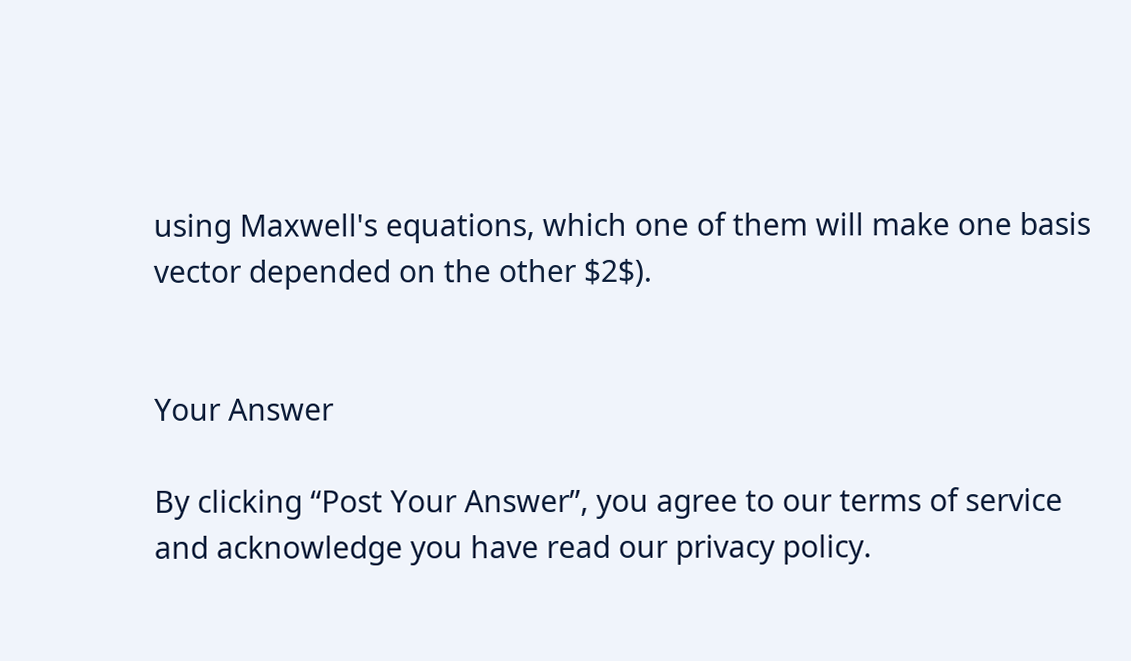using Maxwell's equations, which one of them will make one basis vector depended on the other $2$).


Your Answer

By clicking “Post Your Answer”, you agree to our terms of service and acknowledge you have read our privacy policy.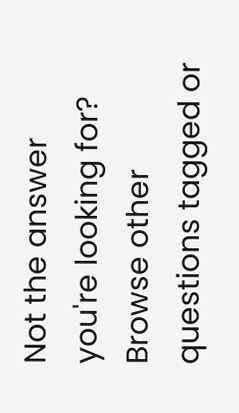Not the answer you're looking for? Browse other questions tagged or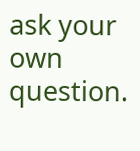ask your own question.